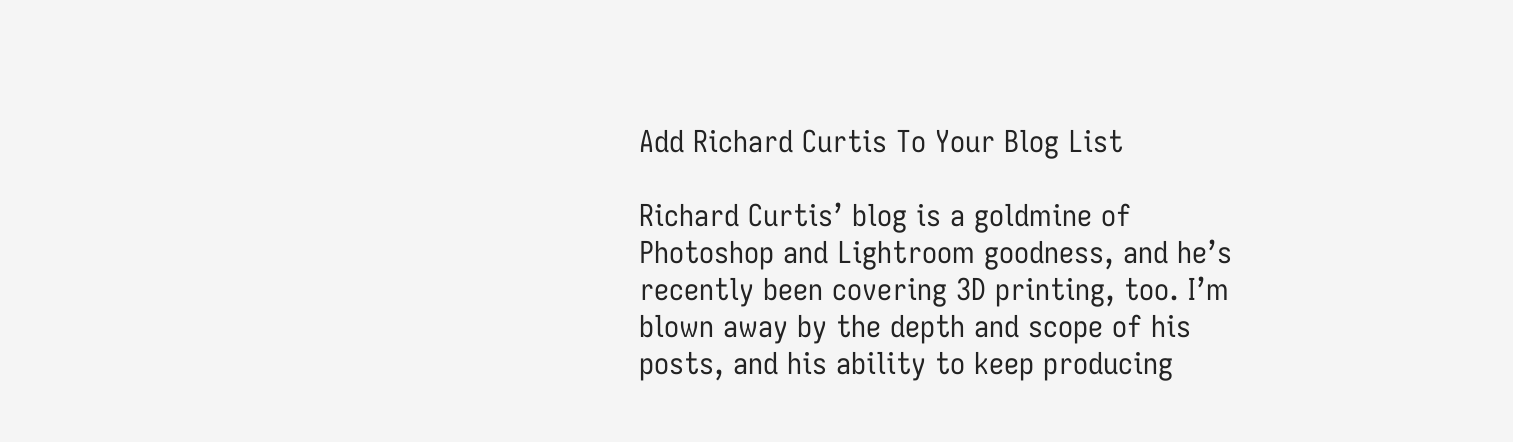Add Richard Curtis To Your Blog List

Richard Curtis’ blog is a goldmine of Photoshop and Lightroom goodness, and he’s recently been covering 3D printing, too. I’m blown away by the depth and scope of his posts, and his ability to keep producing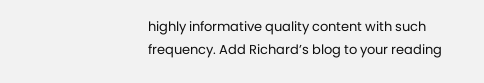highly informative quality content with such frequency. Add Richard’s blog to your reading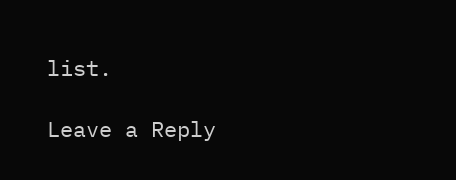list.

Leave a Reply